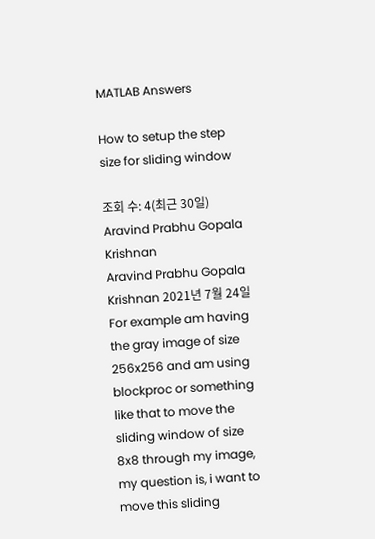MATLAB Answers

How to setup the step size for sliding window

조회 수: 4(최근 30일)
Aravind Prabhu Gopala Krishnan
Aravind Prabhu Gopala Krishnan 2021년 7월 24일
For example am having the gray image of size 256x256 and am using blockproc or something like that to move the sliding window of size 8x8 through my image, my question is, i want to move this sliding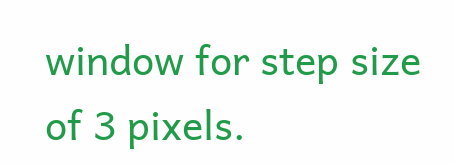window for step size of 3 pixels.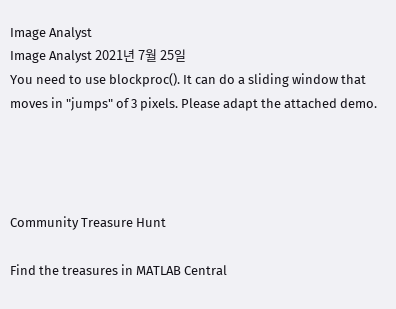Image Analyst
Image Analyst 2021년 7월 25일
You need to use blockproc(). It can do a sliding window that moves in "jumps" of 3 pixels. Please adapt the attached demo.




Community Treasure Hunt

Find the treasures in MATLAB Central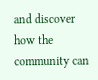and discover how the community can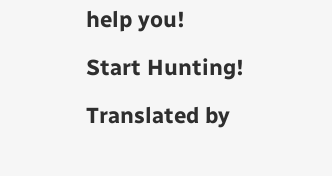help you!

Start Hunting!

Translated by